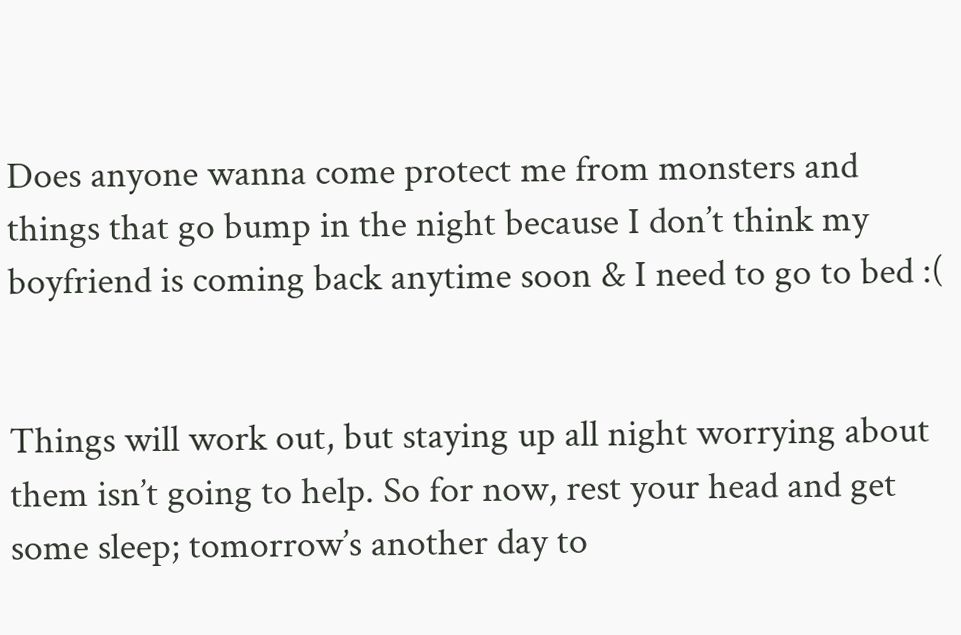Does anyone wanna come protect me from monsters and things that go bump in the night because I don’t think my boyfriend is coming back anytime soon & I need to go to bed :(


Things will work out, but staying up all night worrying about them isn’t going to help. So for now, rest your head and get some sleep; tomorrow’s another day to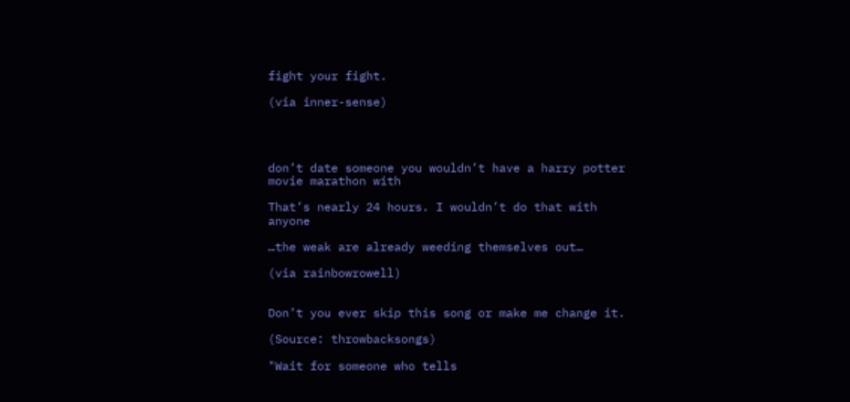fight your fight.

(via inner-sense)




don’t date someone you wouldn’t have a harry potter movie marathon with

That’s nearly 24 hours. I wouldn’t do that with anyone

…the weak are already weeding themselves out…

(via rainbowrowell)


Don’t you ever skip this song or make me change it.

(Source: throwbacksongs)

"Wait for someone who tells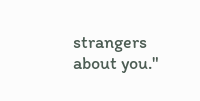strangers about you."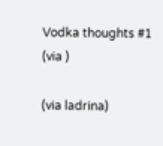Vodka thoughts #1  (via )

(via ladrina)